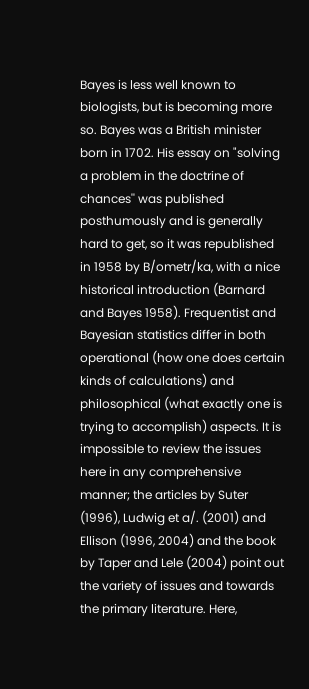Bayes is less well known to biologists, but is becoming more so. Bayes was a British minister born in 1702. His essay on "solving a problem in the doctrine of chances'' was published posthumously and is generally hard to get, so it was republished in 1958 by B/ometr/ka, with a nice historical introduction (Barnard and Bayes 1958). Frequentist and Bayesian statistics differ in both operational (how one does certain kinds of calculations) and philosophical (what exactly one is trying to accomplish) aspects. It is impossible to review the issues here in any comprehensive manner; the articles by Suter (1996), Ludwig et a/. (2001) and Ellison (1996, 2004) and the book by Taper and Lele (2004) point out the variety of issues and towards the primary literature. Here,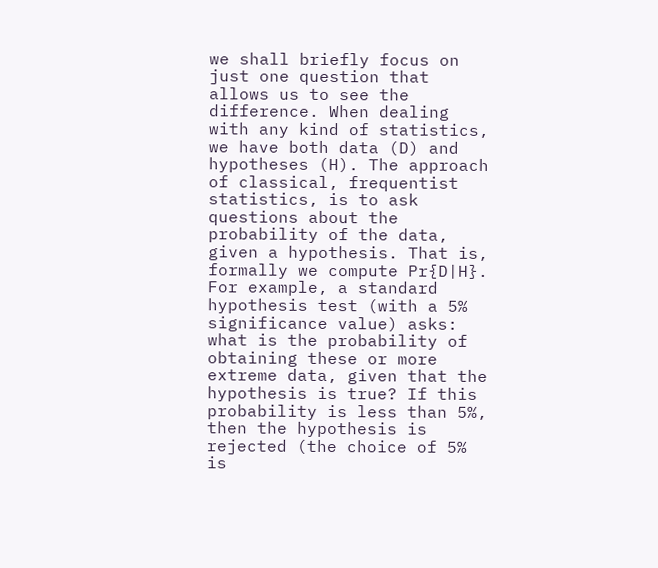we shall briefly focus on just one question that allows us to see the difference. When dealing with any kind of statistics, we have both data (D) and hypotheses (H). The approach of classical, frequentist statistics, is to ask questions about the probability of the data, given a hypothesis. That is, formally we compute Pr{D|H}. For example, a standard hypothesis test (with a 5% significance value) asks: what is the probability of obtaining these or more extreme data, given that the hypothesis is true? If this probability is less than 5%, then the hypothesis is rejected (the choice of 5% is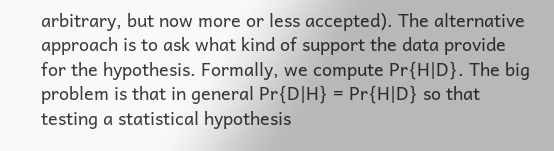arbitrary, but now more or less accepted). The alternative approach is to ask what kind of support the data provide for the hypothesis. Formally, we compute Pr{H|D}. The big problem is that in general Pr{D|H} = Pr{H|D} so that testing a statistical hypothesis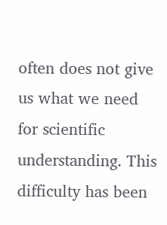often does not give us what we need for scientific understanding. This difficulty has been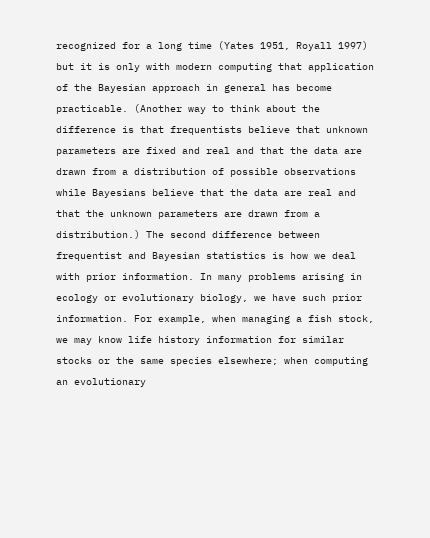recognized for a long time (Yates 1951, Royall 1997) but it is only with modern computing that application of the Bayesian approach in general has become practicable. (Another way to think about the difference is that frequentists believe that unknown parameters are fixed and real and that the data are drawn from a distribution of possible observations while Bayesians believe that the data are real and that the unknown parameters are drawn from a distribution.) The second difference between frequentist and Bayesian statistics is how we deal with prior information. In many problems arising in ecology or evolutionary biology, we have such prior information. For example, when managing a fish stock, we may know life history information for similar stocks or the same species elsewhere; when computing an evolutionary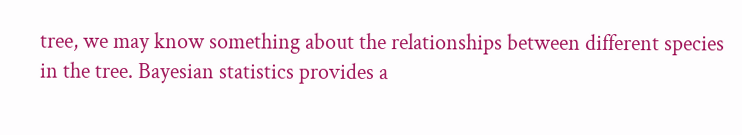tree, we may know something about the relationships between different species in the tree. Bayesian statistics provides a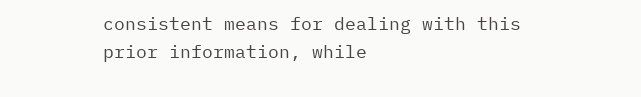consistent means for dealing with this prior information, while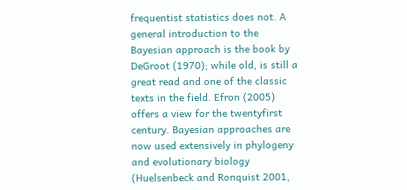frequentist statistics does not. A general introduction to the Bayesian approach is the book by DeGroot (1970); while old, is still a great read and one of the classic texts in the field. Efron (2005) offers a view for the twentyfirst century. Bayesian approaches are now used extensively in phylogeny and evolutionary biology (Huelsenbeck and Ronquist 2001,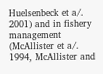Huelsenbeck et a/. 2001) and in fishery management (McAllister et a/. 1994, McAllister and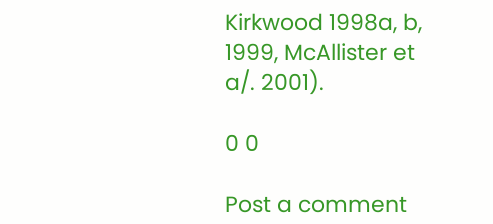Kirkwood 1998a, b, 1999, McAllister et a/. 2001).

0 0

Post a comment